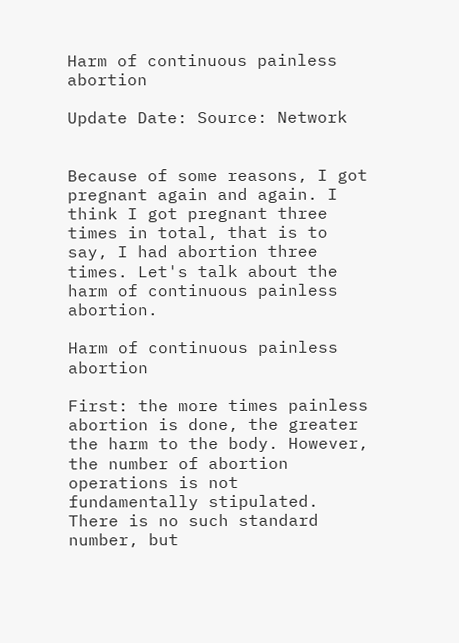Harm of continuous painless abortion

Update Date: Source: Network


Because of some reasons, I got pregnant again and again. I think I got pregnant three times in total, that is to say, I had abortion three times. Let's talk about the harm of continuous painless abortion.

Harm of continuous painless abortion

First: the more times painless abortion is done, the greater the harm to the body. However, the number of abortion operations is not fundamentally stipulated. There is no such standard number, but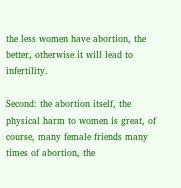the less women have abortion, the better, otherwise it will lead to infertility.

Second: the abortion itself, the physical harm to women is great, of course, many female friends many times of abortion, the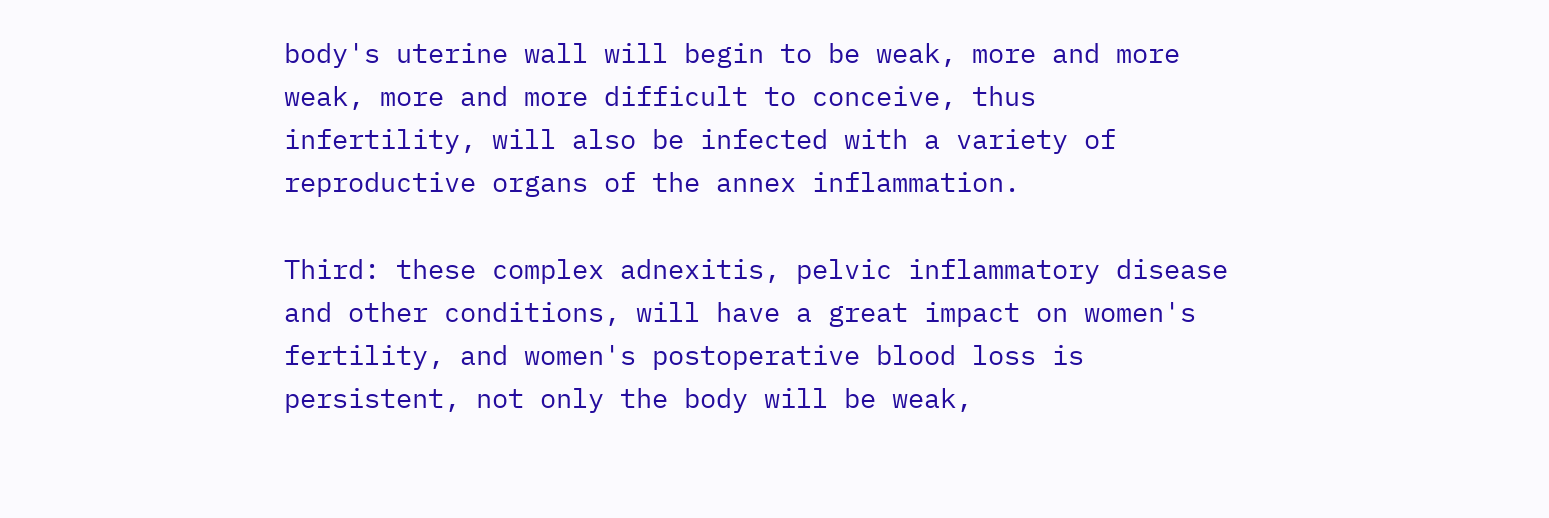body's uterine wall will begin to be weak, more and more weak, more and more difficult to conceive, thus infertility, will also be infected with a variety of reproductive organs of the annex inflammation.

Third: these complex adnexitis, pelvic inflammatory disease and other conditions, will have a great impact on women's fertility, and women's postoperative blood loss is persistent, not only the body will be weak,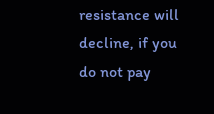resistance will decline, if you do not pay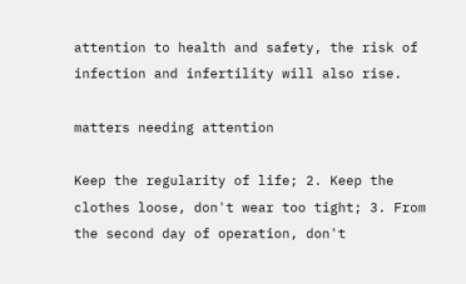attention to health and safety, the risk of infection and infertility will also rise.

matters needing attention

Keep the regularity of life; 2. Keep the clothes loose, don't wear too tight; 3. From the second day of operation, don't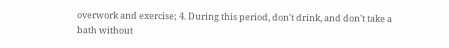overwork and exercise; 4. During this period, don't drink, and don't take a bath without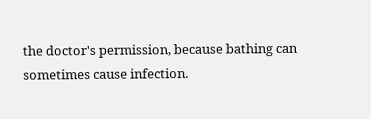the doctor's permission, because bathing can sometimes cause infection.